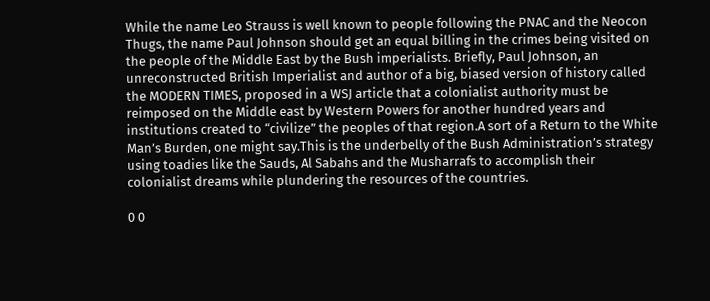While the name Leo Strauss is well known to people following the PNAC and the Neocon Thugs, the name Paul Johnson should get an equal billing in the crimes being visited on the people of the Middle East by the Bush imperialists. Briefly, Paul Johnson, an unreconstructed British Imperialist and author of a big, biased version of history called the MODERN TIMES, proposed in a WSJ article that a colonialist authority must be reimposed on the Middle east by Western Powers for another hundred years and institutions created to “civilize” the peoples of that region.A sort of a Return to the White Man’s Burden, one might say.This is the underbelly of the Bush Administration’s strategy using toadies like the Sauds, Al Sabahs and the Musharrafs to accomplish their colonialist dreams while plundering the resources of the countries.

0 0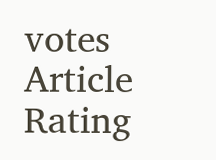votes
Article Rating